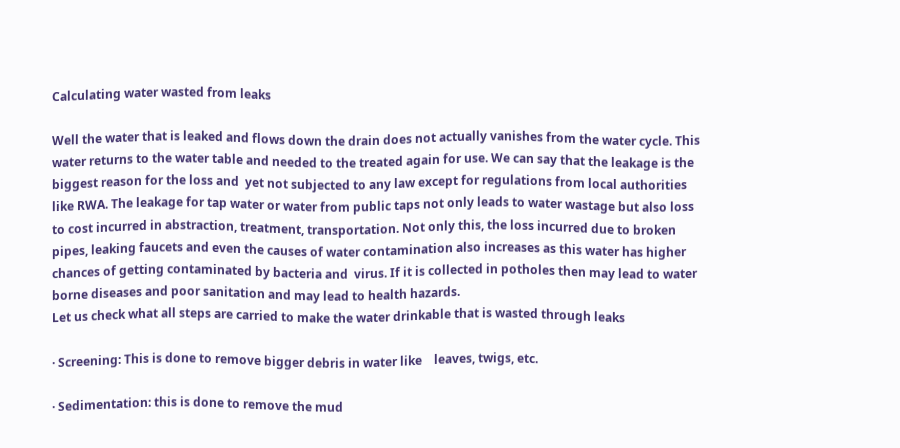Calculating water wasted from leaks

Well the water that is leaked and flows down the drain does not actually vanishes from the water cycle. This water returns to the water table and needed to the treated again for use. We can say that the leakage is the biggest reason for the loss and  yet not subjected to any law except for regulations from local authorities like RWA. The leakage for tap water or water from public taps not only leads to water wastage but also loss to cost incurred in abstraction, treatment, transportation. Not only this, the loss incurred due to broken pipes, leaking faucets and even the causes of water contamination also increases as this water has higher chances of getting contaminated by bacteria and  virus. If it is collected in potholes then may lead to water borne diseases and poor sanitation and may lead to health hazards.
Let us check what all steps are carried to make the water drinkable that is wasted through leaks

· Screening: This is done to remove bigger debris in water like    leaves, twigs, etc.

· Sedimentation: this is done to remove the mud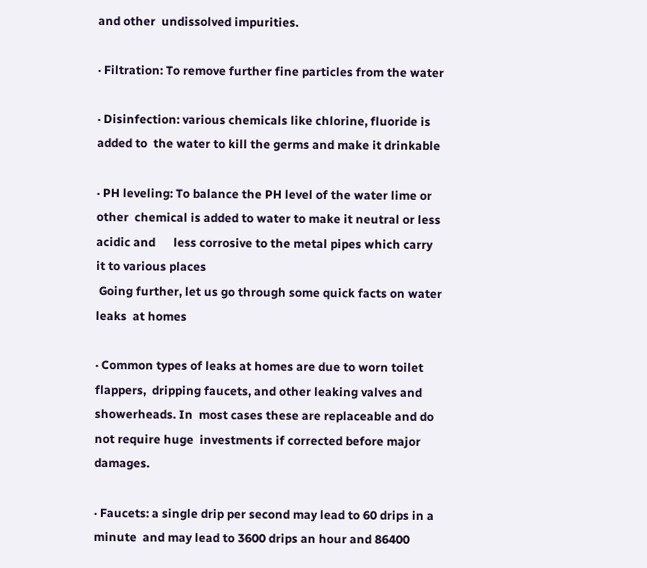and other  undissolved impurities.

· Filtration: To remove further fine particles from the water

· Disinfection: various chemicals like chlorine, fluoride is added to  the water to kill the germs and make it drinkable

· PH leveling: To balance the PH level of the water lime or other  chemical is added to water to make it neutral or less acidic and      less corrosive to the metal pipes which carry it to various places
 Going further, let us go through some quick facts on water leaks  at homes

· Common types of leaks at homes are due to worn toilet flappers,  dripping faucets, and other leaking valves and showerheads. In  most cases these are replaceable and do not require huge  investments if corrected before major damages.

· Faucets: a single drip per second may lead to 60 drips in a minute  and may lead to 3600 drips an hour and 86400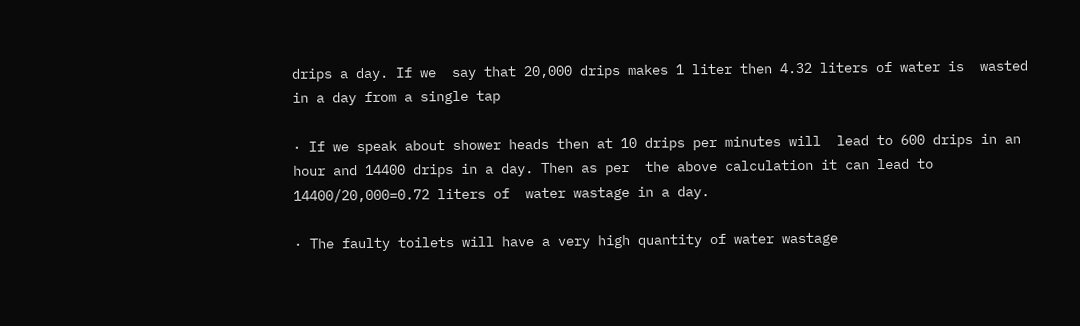drips a day. If we  say that 20,000 drips makes 1 liter then 4.32 liters of water is  wasted in a day from a single tap

· If we speak about shower heads then at 10 drips per minutes will  lead to 600 drips in an hour and 14400 drips in a day. Then as per  the above calculation it can lead to 14400/20,000=0.72 liters of  water wastage in a day.

· The faulty toilets will have a very high quantity of water wastage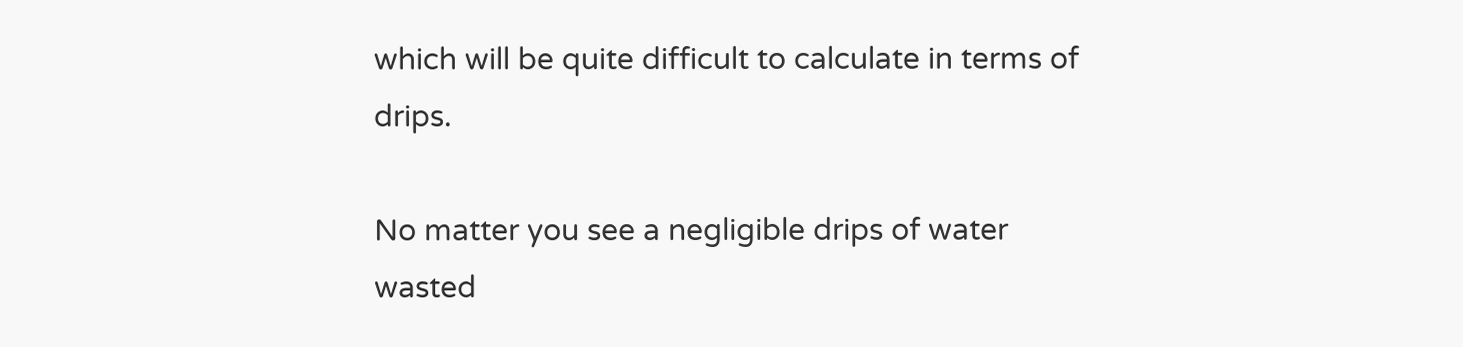which will be quite difficult to calculate in terms of drips.

No matter you see a negligible drips of water wasted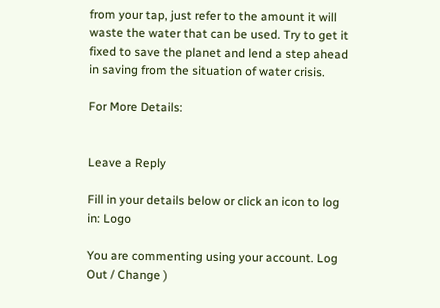from your tap, just refer to the amount it will waste the water that can be used. Try to get it fixed to save the planet and lend a step ahead in saving from the situation of water crisis.

For More Details:


Leave a Reply

Fill in your details below or click an icon to log in: Logo

You are commenting using your account. Log Out / Change )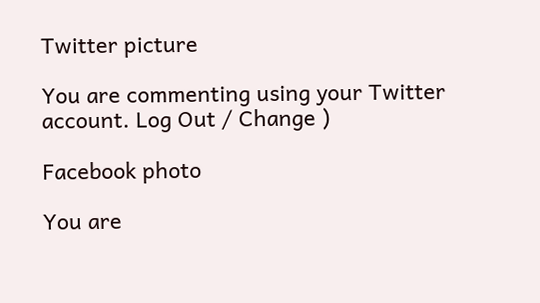Twitter picture

You are commenting using your Twitter account. Log Out / Change )

Facebook photo

You are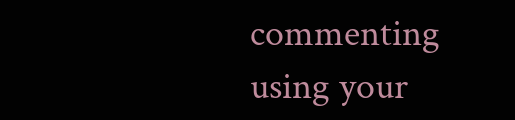commenting using your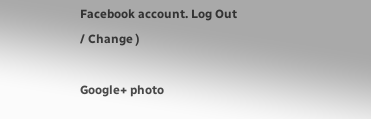Facebook account. Log Out / Change )

Google+ photo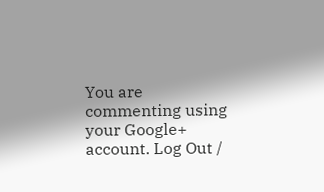You are commenting using your Google+ account. Log Out /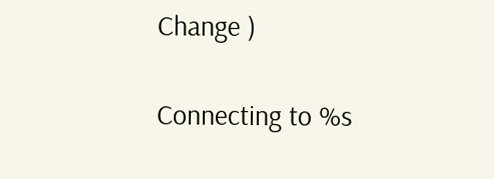Change )

Connecting to %s